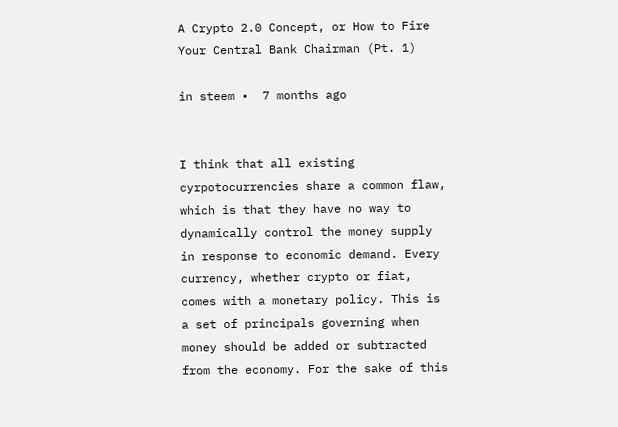A Crypto 2.0 Concept, or How to Fire Your Central Bank Chairman (Pt. 1)

in steem •  7 months ago


I think that all existing cyrpotocurrencies share a common flaw, which is that they have no way to dynamically control the money supply in response to economic demand. Every currency, whether crypto or fiat, comes with a monetary policy. This is a set of principals governing when money should be added or subtracted from the economy. For the sake of this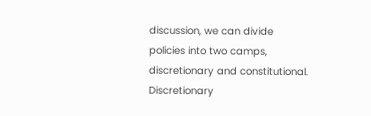discussion, we can divide policies into two camps, discretionary and constitutional. Discretionary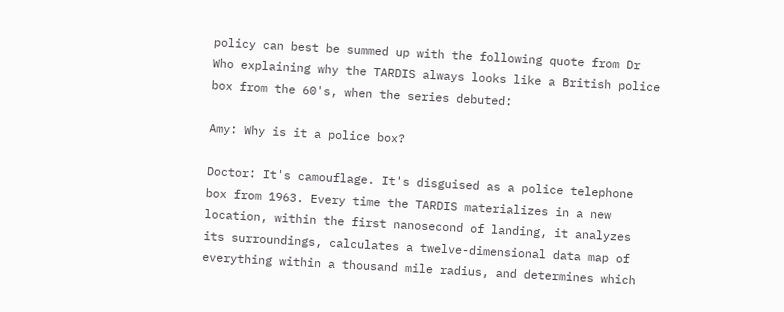policy can best be summed up with the following quote from Dr Who explaining why the TARDIS always looks like a British police box from the 60's, when the series debuted:

Amy: Why is it a police box?

Doctor: It's camouflage. It's disguised as a police telephone box from 1963. Every time the TARDIS materializes in a new location, within the first nanosecond of landing, it analyzes its surroundings, calculates a twelve-dimensional data map of everything within a thousand mile radius, and determines which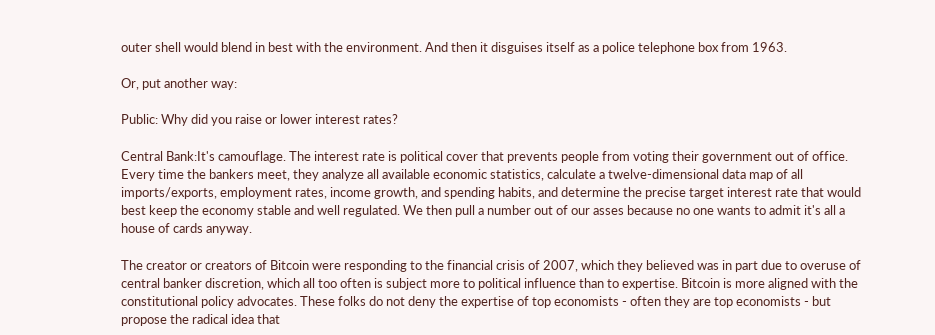outer shell would blend in best with the environment. And then it disguises itself as a police telephone box from 1963.

Or, put another way:

Public: Why did you raise or lower interest rates?

Central Bank:It's camouflage. The interest rate is political cover that prevents people from voting their government out of office. Every time the bankers meet, they analyze all available economic statistics, calculate a twelve-dimensional data map of all imports/exports, employment rates, income growth, and spending habits, and determine the precise target interest rate that would best keep the economy stable and well regulated. We then pull a number out of our asses because no one wants to admit it's all a house of cards anyway.

The creator or creators of Bitcoin were responding to the financial crisis of 2007, which they believed was in part due to overuse of central banker discretion, which all too often is subject more to political influence than to expertise. Bitcoin is more aligned with the constitutional policy advocates. These folks do not deny the expertise of top economists - often they are top economists - but propose the radical idea that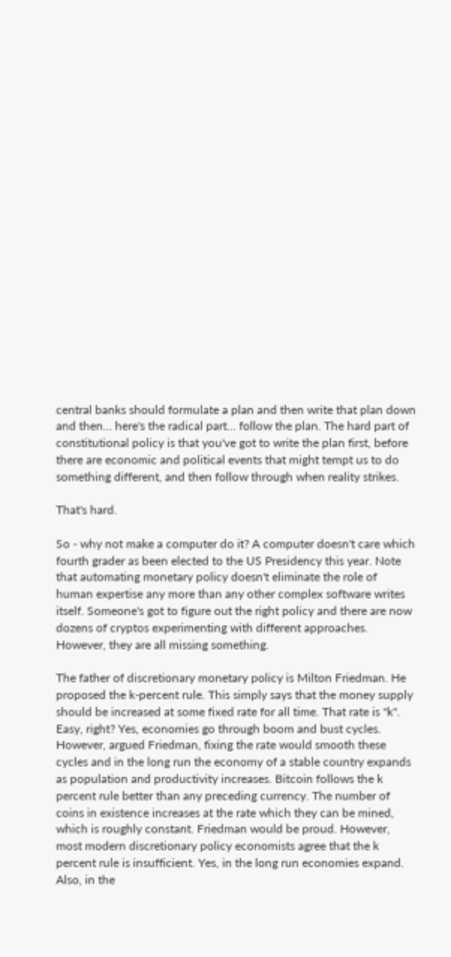central banks should formulate a plan and then write that plan down and then... here's the radical part... follow the plan. The hard part of constitutional policy is that you've got to write the plan first, before there are economic and political events that might tempt us to do something different, and then follow through when reality strikes.

That's hard.

So - why not make a computer do it? A computer doesn't care which fourth grader as been elected to the US Presidency this year. Note that automating monetary policy doesn't eliminate the role of human expertise any more than any other complex software writes itself. Someone's got to figure out the right policy and there are now dozens of cryptos experimenting with different approaches. However, they are all missing something.

The father of discretionary monetary policy is Milton Friedman. He proposed the k-percent rule. This simply says that the money supply should be increased at some fixed rate for all time. That rate is "k". Easy, right? Yes, economies go through boom and bust cycles. However, argued Friedman, fixing the rate would smooth these cycles and in the long run the economy of a stable country expands as population and productivity increases. Bitcoin follows the k percent rule better than any preceding currency. The number of coins in existence increases at the rate which they can be mined, which is roughly constant. Friedman would be proud. However, most modern discretionary policy economists agree that the k percent rule is insufficient. Yes, in the long run economies expand. Also, in the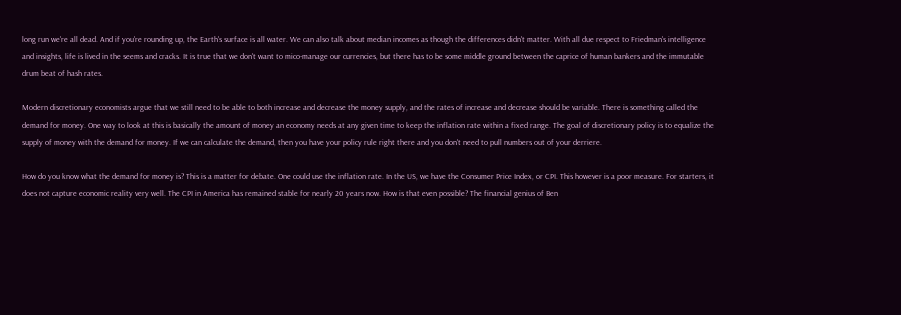long run we're all dead. And if you're rounding up, the Earth's surface is all water. We can also talk about median incomes as though the differences didn't matter. With all due respect to Friedman's intelligence and insights, life is lived in the seems and cracks. It is true that we don't want to mico-manage our currencies, but there has to be some middle ground between the caprice of human bankers and the immutable drum beat of hash rates.

Modern discretionary economists argue that we still need to be able to both increase and decrease the money supply, and the rates of increase and decrease should be variable. There is something called the demand for money. One way to look at this is basically the amount of money an economy needs at any given time to keep the inflation rate within a fixed range. The goal of discretionary policy is to equalize the supply of money with the demand for money. If we can calculate the demand, then you have your policy rule right there and you don't need to pull numbers out of your derriere.

How do you know what the demand for money is? This is a matter for debate. One could use the inflation rate. In the US, we have the Consumer Price Index, or CPI. This however is a poor measure. For starters, it does not capture economic reality very well. The CPI in America has remained stable for nearly 20 years now. How is that even possible? The financial genius of Ben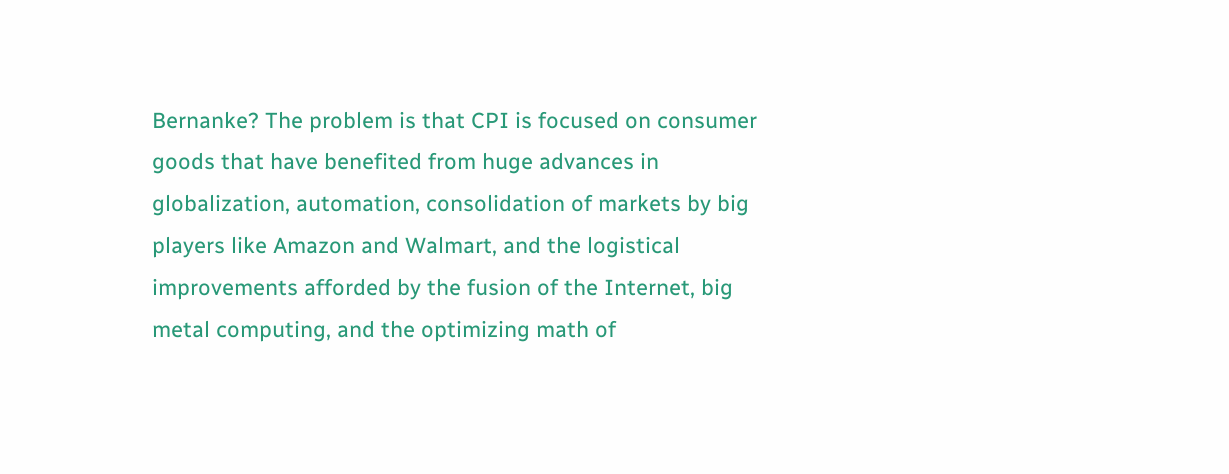Bernanke? The problem is that CPI is focused on consumer goods that have benefited from huge advances in globalization, automation, consolidation of markets by big players like Amazon and Walmart, and the logistical improvements afforded by the fusion of the Internet, big metal computing, and the optimizing math of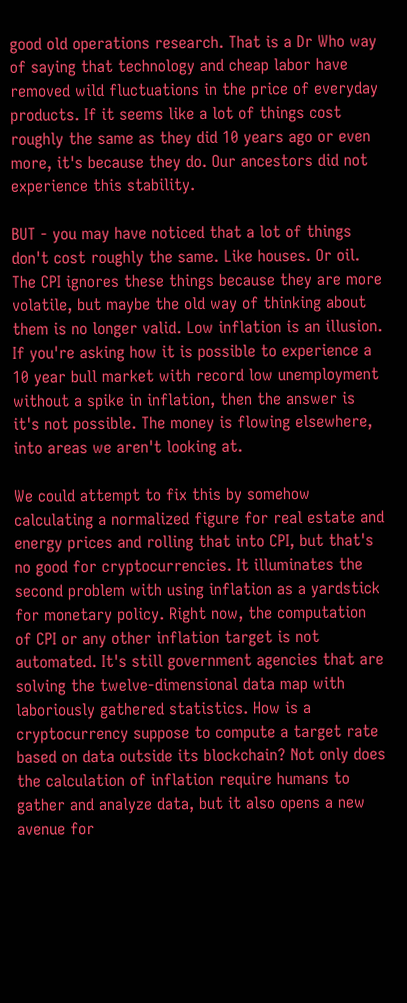good old operations research. That is a Dr Who way of saying that technology and cheap labor have removed wild fluctuations in the price of everyday products. If it seems like a lot of things cost roughly the same as they did 10 years ago or even more, it's because they do. Our ancestors did not experience this stability.

BUT - you may have noticed that a lot of things don't cost roughly the same. Like houses. Or oil. The CPI ignores these things because they are more volatile, but maybe the old way of thinking about them is no longer valid. Low inflation is an illusion. If you're asking how it is possible to experience a 10 year bull market with record low unemployment without a spike in inflation, then the answer is it's not possible. The money is flowing elsewhere, into areas we aren't looking at.

We could attempt to fix this by somehow calculating a normalized figure for real estate and energy prices and rolling that into CPI, but that's no good for cryptocurrencies. It illuminates the second problem with using inflation as a yardstick for monetary policy. Right now, the computation of CPI or any other inflation target is not automated. It's still government agencies that are solving the twelve-dimensional data map with laboriously gathered statistics. How is a cryptocurrency suppose to compute a target rate based on data outside its blockchain? Not only does the calculation of inflation require humans to gather and analyze data, but it also opens a new avenue for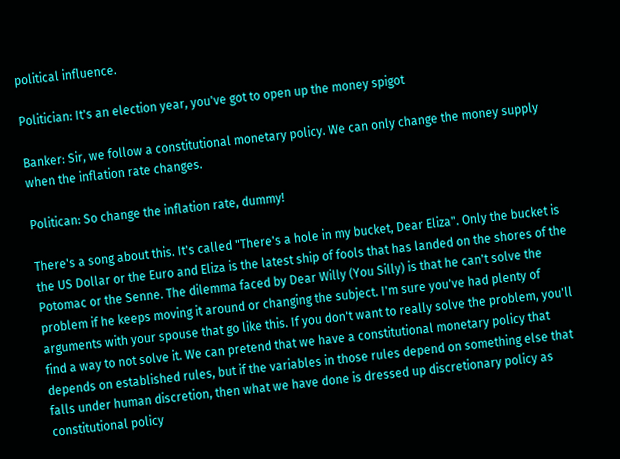political influence.

Politician: It's an election year, you've got to open up the money spigot

Banker: Sir, we follow a constitutional monetary policy. We can only change the money supply when the inflation rate changes.

Politican: So change the inflation rate, dummy!

There's a song about this. It's called "There's a hole in my bucket, Dear Eliza". Only the bucket is the US Dollar or the Euro and Eliza is the latest ship of fools that has landed on the shores of the Potomac or the Senne. The dilemma faced by Dear Willy (You Silly) is that he can't solve the problem if he keeps moving it around or changing the subject. I'm sure you've had plenty of arguments with your spouse that go like this. If you don't want to really solve the problem, you'll find a way to not solve it. We can pretend that we have a constitutional monetary policy that depends on established rules, but if the variables in those rules depend on something else that falls under human discretion, then what we have done is dressed up discretionary policy as constitutional policy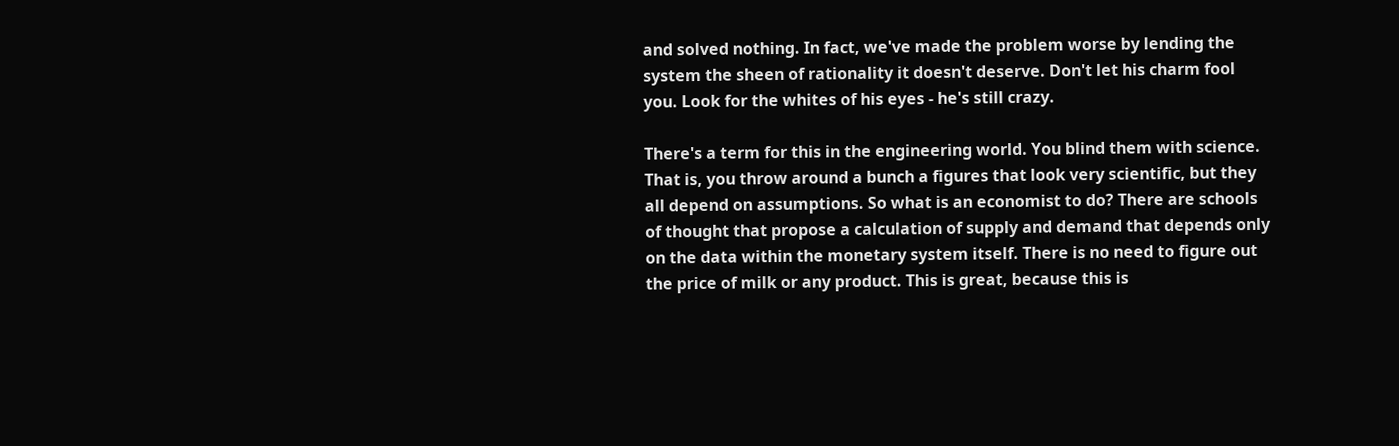and solved nothing. In fact, we've made the problem worse by lending the system the sheen of rationality it doesn't deserve. Don't let his charm fool you. Look for the whites of his eyes - he's still crazy.

There's a term for this in the engineering world. You blind them with science. That is, you throw around a bunch a figures that look very scientific, but they all depend on assumptions. So what is an economist to do? There are schools of thought that propose a calculation of supply and demand that depends only on the data within the monetary system itself. There is no need to figure out the price of milk or any product. This is great, because this is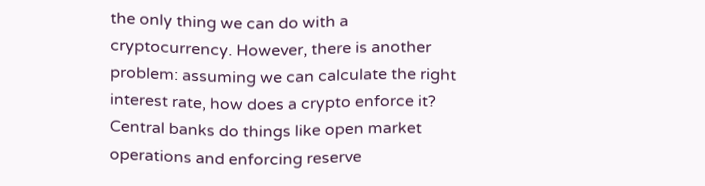the only thing we can do with a cryptocurrency. However, there is another problem: assuming we can calculate the right interest rate, how does a crypto enforce it? Central banks do things like open market operations and enforcing reserve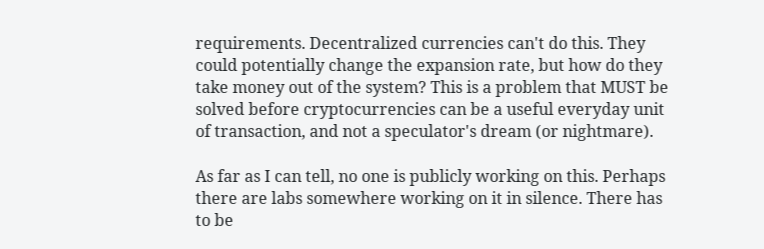requirements. Decentralized currencies can't do this. They could potentially change the expansion rate, but how do they take money out of the system? This is a problem that MUST be solved before cryptocurrencies can be a useful everyday unit of transaction, and not a speculator's dream (or nightmare).

As far as I can tell, no one is publicly working on this. Perhaps there are labs somewhere working on it in silence. There has to be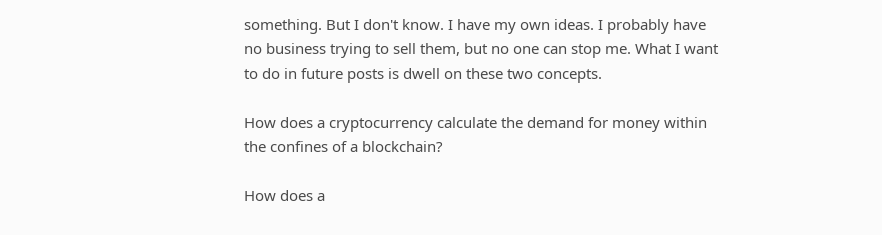something. But I don't know. I have my own ideas. I probably have no business trying to sell them, but no one can stop me. What I want to do in future posts is dwell on these two concepts.

How does a cryptocurrency calculate the demand for money within the confines of a blockchain?

How does a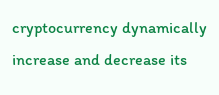cryptocurrency dynamically increase and decrease its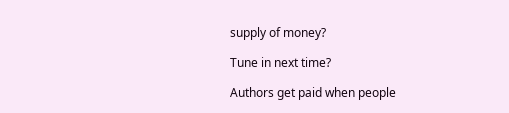supply of money?

Tune in next time?

Authors get paid when people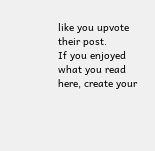like you upvote their post.
If you enjoyed what you read here, create your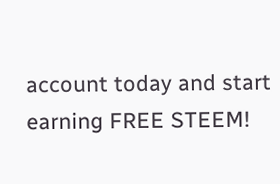account today and start earning FREE STEEM!